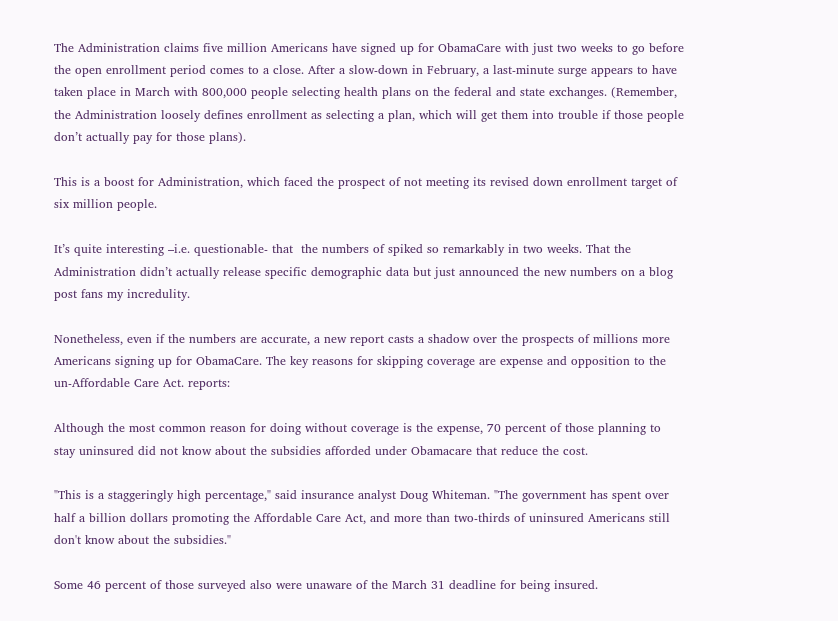The Administration claims five million Americans have signed up for ObamaCare with just two weeks to go before the open enrollment period comes to a close. After a slow-down in February, a last-minute surge appears to have taken place in March with 800,000 people selecting health plans on the federal and state exchanges. (Remember, the Administration loosely defines enrollment as selecting a plan, which will get them into trouble if those people don’t actually pay for those plans).

This is a boost for Administration, which faced the prospect of not meeting its revised down enrollment target of six million people.

It’s quite interesting –i.e. questionable- that  the numbers of spiked so remarkably in two weeks. That the Administration didn’t actually release specific demographic data but just announced the new numbers on a blog post fans my incredulity.

Nonetheless, even if the numbers are accurate, a new report casts a shadow over the prospects of millions more Americans signing up for ObamaCare. The key reasons for skipping coverage are expense and opposition to the un-Affordable Care Act. reports:

Although the most common reason for doing without coverage is the expense, 70 percent of those planning to stay uninsured did not know about the subsidies afforded under Obamacare that reduce the cost.

"This is a staggeringly high percentage," said insurance analyst Doug Whiteman. "The government has spent over half a billion dollars promoting the Affordable Care Act, and more than two-thirds of uninsured Americans still don't know about the subsidies."

Some 46 percent of those surveyed also were unaware of the March 31 deadline for being insured.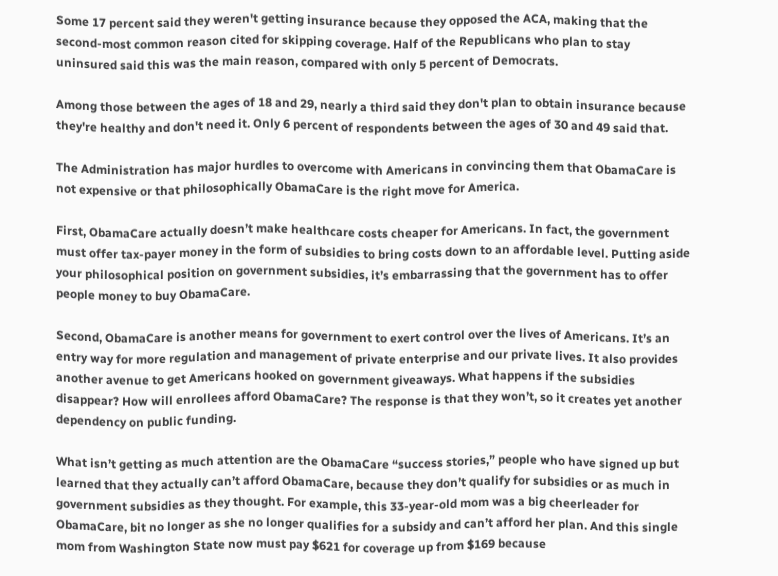Some 17 percent said they weren't getting insurance because they opposed the ACA, making that the second-most common reason cited for skipping coverage. Half of the Republicans who plan to stay uninsured said this was the main reason, compared with only 5 percent of Democrats.

Among those between the ages of 18 and 29, nearly a third said they don't plan to obtain insurance because they're healthy and don't need it. Only 6 percent of respondents between the ages of 30 and 49 said that.

The Administration has major hurdles to overcome with Americans in convincing them that ObamaCare is not expensive or that philosophically ObamaCare is the right move for America.

First, ObamaCare actually doesn’t make healthcare costs cheaper for Americans. In fact, the government must offer tax-payer money in the form of subsidies to bring costs down to an affordable level. Putting aside your philosophical position on government subsidies, it’s embarrassing that the government has to offer people money to buy ObamaCare.

Second, ObamaCare is another means for government to exert control over the lives of Americans. It’s an entry way for more regulation and management of private enterprise and our private lives. It also provides another avenue to get Americans hooked on government giveaways. What happens if the subsidies disappear? How will enrollees afford ObamaCare? The response is that they won’t, so it creates yet another dependency on public funding.

What isn’t getting as much attention are the ObamaCare “success stories,” people who have signed up but learned that they actually can’t afford ObamaCare, because they don’t qualify for subsidies or as much in government subsidies as they thought. For example, this 33-year-old mom was a big cheerleader for ObamaCare, bit no longer as she no longer qualifies for a subsidy and can’t afford her plan. And this single mom from Washington State now must pay $621 for coverage up from $169 because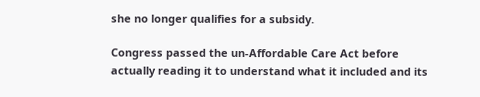she no longer qualifies for a subsidy.

Congress passed the un-Affordable Care Act before actually reading it to understand what it included and its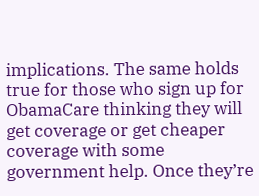implications. The same holds true for those who sign up for ObamaCare thinking they will get coverage or get cheaper coverage with some government help. Once they’re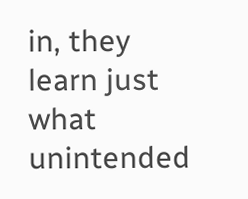in, they learn just what unintended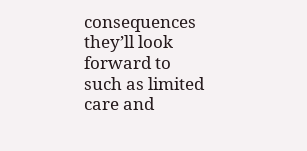consequences they’ll look forward to such as limited care and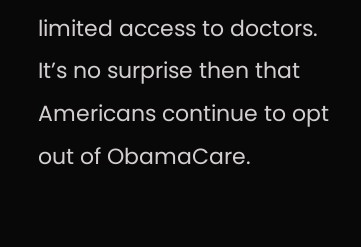limited access to doctors. It’s no surprise then that Americans continue to opt out of ObamaCare.